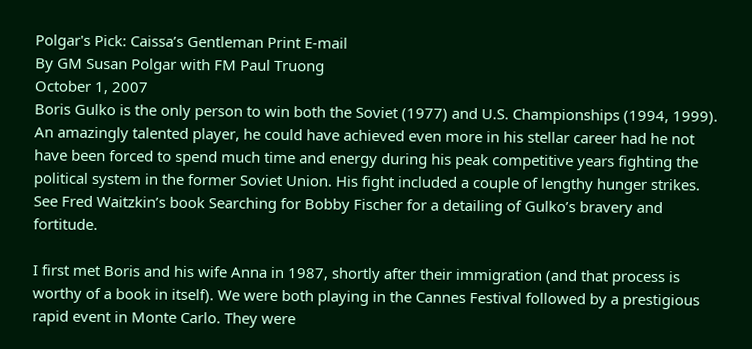Polgar's Pick: Caissa’s Gentleman Print E-mail
By GM Susan Polgar with FM Paul Truong
October 1, 2007
Boris Gulko is the only person to win both the Soviet (1977) and U.S. Championships (1994, 1999). An amazingly talented player, he could have achieved even more in his stellar career had he not have been forced to spend much time and energy during his peak competitive years fighting the political system in the former Soviet Union. His fight included a couple of lengthy hunger strikes. See Fred Waitzkin’s book Searching for Bobby Fischer for a detailing of Gulko’s bravery and fortitude.

I first met Boris and his wife Anna in 1987, shortly after their immigration (and that process is worthy of a book in itself). We were both playing in the Cannes Festival followed by a prestigious rapid event in Monte Carlo. They were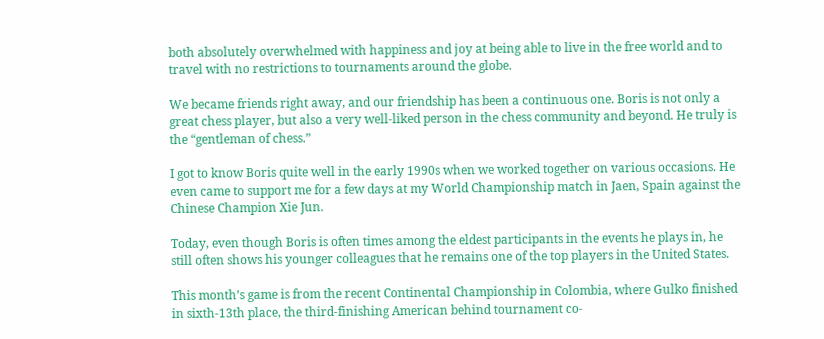both absolutely overwhelmed with happiness and joy at being able to live in the free world and to travel with no restrictions to tournaments around the globe.

We became friends right away, and our friendship has been a continuous one. Boris is not only a great chess player, but also a very well-liked person in the chess community and beyond. He truly is the “gentleman of chess.”

I got to know Boris quite well in the early 1990s when we worked together on various occasions. He even came to support me for a few days at my World Championship match in Jaen, Spain against the Chinese Champion Xie Jun.

Today, even though Boris is often times among the eldest participants in the events he plays in, he still often shows his younger colleagues that he remains one of the top players in the United States.

This month’s game is from the recent Continental Championship in Colombia, where Gulko finished in sixth-13th place, the third-finishing American behind tournament co-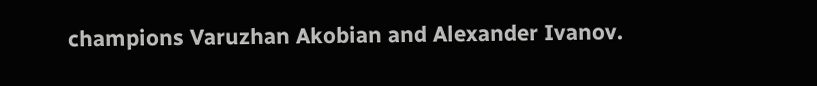champions Varuzhan Akobian and Alexander Ivanov.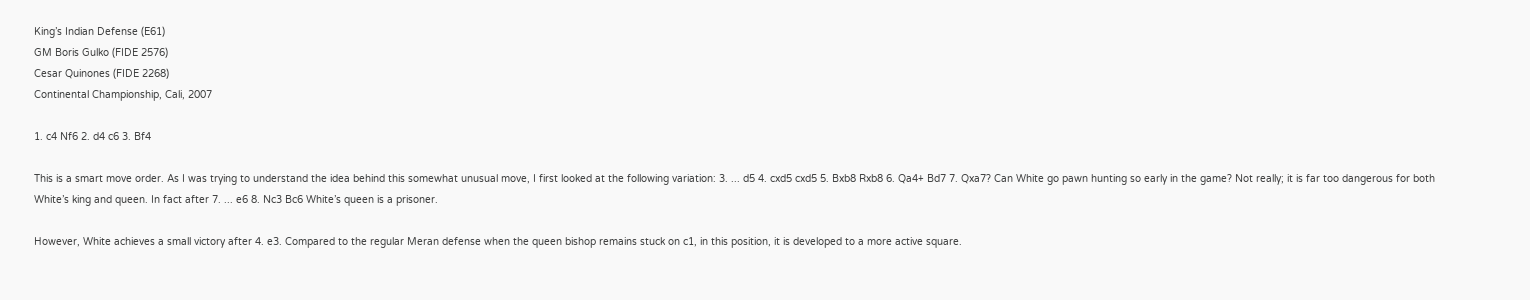King’s Indian Defense (E61)
GM Boris Gulko (FIDE 2576)
Cesar Quinones (FIDE 2268)
Continental Championship, Cali, 2007

1. c4 Nf6 2. d4 c6 3. Bf4

This is a smart move order. As I was trying to understand the idea behind this somewhat unusual move, I first looked at the following variation: 3. ... d5 4. cxd5 cxd5 5. Bxb8 Rxb8 6. Qa4+ Bd7 7. Qxa7? Can White go pawn hunting so early in the game? Not really; it is far too dangerous for both White’s king and queen. In fact after 7. ... e6 8. Nc3 Bc6 White’s queen is a prisoner.

However, White achieves a small victory after 4. e3. Compared to the regular Meran defense when the queen bishop remains stuck on c1, in this position, it is developed to a more active square.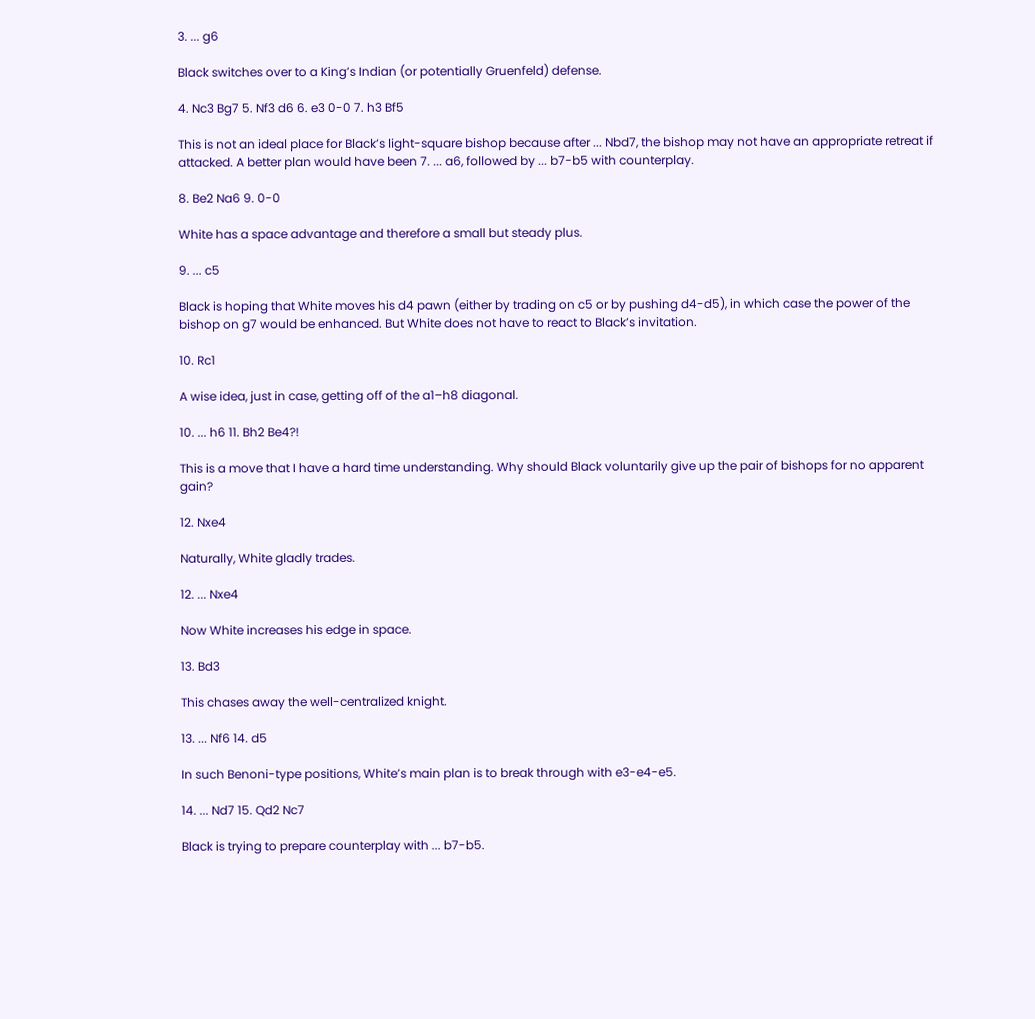3. ... g6

Black switches over to a King’s Indian (or potentially Gruenfeld) defense.

4. Nc3 Bg7 5. Nf3 d6 6. e3 0-0 7. h3 Bf5

This is not an ideal place for Black’s light-square bishop because after ... Nbd7, the bishop may not have an appropriate retreat if attacked. A better plan would have been 7. ... a6, followed by ... b7-b5 with counterplay.

8. Be2 Na6 9. 0-0

White has a space advantage and therefore a small but steady plus.

9. ... c5

Black is hoping that White moves his d4 pawn (either by trading on c5 or by pushing d4-d5), in which case the power of the bishop on g7 would be enhanced. But White does not have to react to Black’s invitation.

10. Rc1

A wise idea, just in case, getting off of the a1–h8 diagonal.

10. ... h6 11. Bh2 Be4?!

This is a move that I have a hard time understanding. Why should Black voluntarily give up the pair of bishops for no apparent gain?

12. Nxe4

Naturally, White gladly trades.

12. ... Nxe4

Now White increases his edge in space.

13. Bd3

This chases away the well-centralized knight.

13. ... Nf6 14. d5

In such Benoni-type positions, White’s main plan is to break through with e3-e4-e5.

14. ... Nd7 15. Qd2 Nc7

Black is trying to prepare counterplay with ... b7-b5.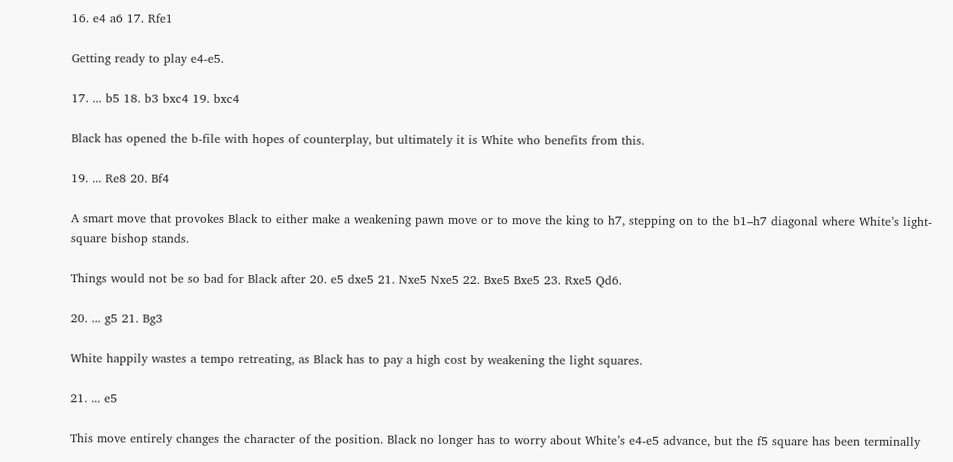16. e4 a6 17. Rfe1

Getting ready to play e4-e5.

17. ... b5 18. b3 bxc4 19. bxc4

Black has opened the b-file with hopes of counterplay, but ultimately it is White who benefits from this.

19. ... Re8 20. Bf4

A smart move that provokes Black to either make a weakening pawn move or to move the king to h7, stepping on to the b1–h7 diagonal where White’s light-square bishop stands.

Things would not be so bad for Black after 20. e5 dxe5 21. Nxe5 Nxe5 22. Bxe5 Bxe5 23. Rxe5 Qd6.

20. ... g5 21. Bg3

White happily wastes a tempo retreating, as Black has to pay a high cost by weakening the light squares.

21. ... e5

This move entirely changes the character of the position. Black no longer has to worry about White’s e4-e5 advance, but the f5 square has been terminally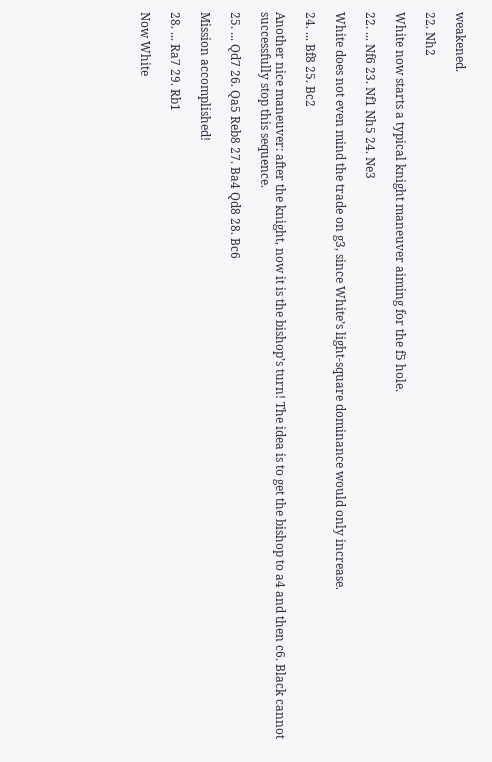weakened.

22. Nh2

White now starts a typical knight maneuver aiming for the f5 hole.

22. ... Nf6 23. Nf1 Nh5 24. Ne3

White does not even mind the trade on g3, since White’s light-square dominance would only increase.

24. ... Bf8 25. Bc2

Another nice maneuver: after the knight, now it is the bishop’s turn! The idea is to get the bishop to a4 and then c6. Black cannot successfully stop this sequence.

25. ... Qd7 26. Qa5 Reb8 27. Ba4 Qd8 28. Bc6

Mission accomplished!

28. ... Ra7 29. Rb1

Now White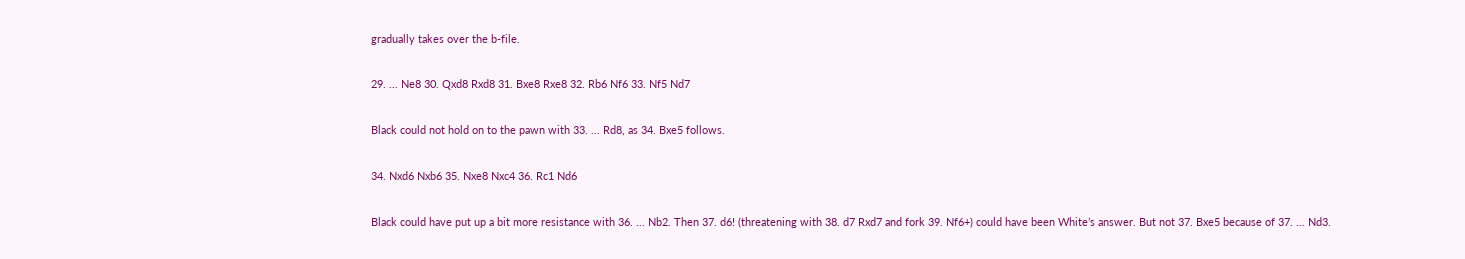gradually takes over the b-file.

29. ... Ne8 30. Qxd8 Rxd8 31. Bxe8 Rxe8 32. Rb6 Nf6 33. Nf5 Nd7

Black could not hold on to the pawn with 33. ... Rd8, as 34. Bxe5 follows.

34. Nxd6 Nxb6 35. Nxe8 Nxc4 36. Rc1 Nd6

Black could have put up a bit more resistance with 36. ... Nb2. Then 37. d6! (threatening with 38. d7 Rxd7 and fork 39. Nf6+) could have been White’s answer. But not 37. Bxe5 because of 37. ... Nd3.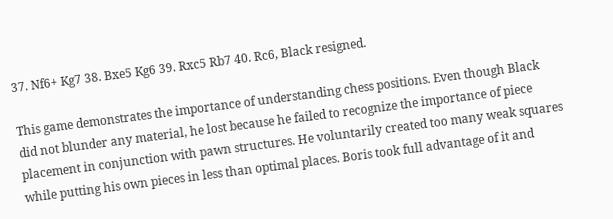37. Nf6+ Kg7 38. Bxe5 Kg6 39. Rxc5 Rb7 40. Rc6, Black resigned.

This game demonstrates the importance of understanding chess positions. Even though Black did not blunder any material, he lost because he failed to recognize the importance of piece placement in conjunction with pawn structures. He voluntarily created too many weak squares while putting his own pieces in less than optimal places. Boris took full advantage of it and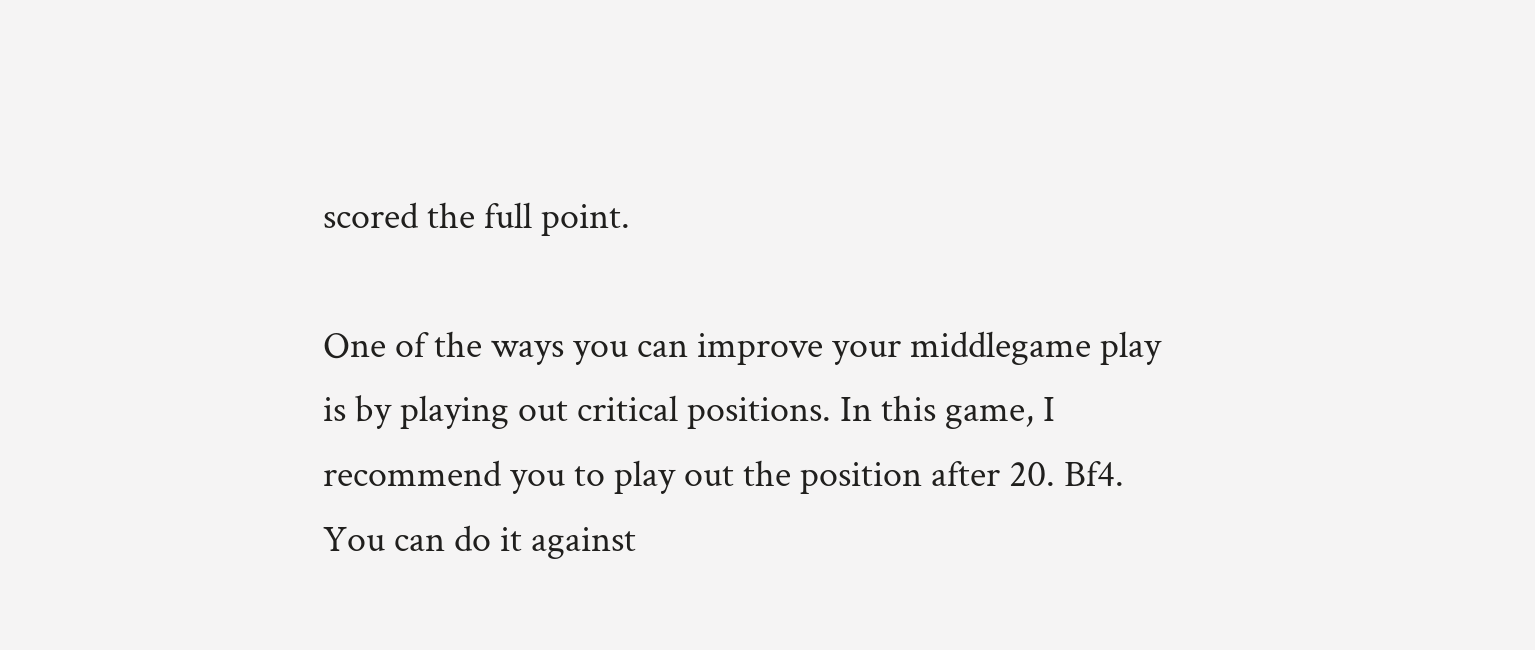scored the full point.

One of the ways you can improve your middlegame play is by playing out critical positions. In this game, I recommend you to play out the position after 20. Bf4. You can do it against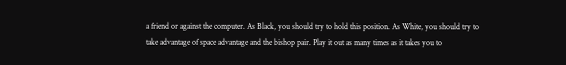a friend or against the computer. As Black, you should try to hold this position. As White, you should try to take advantage of space advantage and the bishop pair. Play it out as many times as it takes you to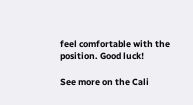feel comfortable with the position. Good luck!

See more on the Cali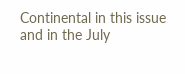Continental in this issue and in the July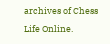archives of Chess Life Online.